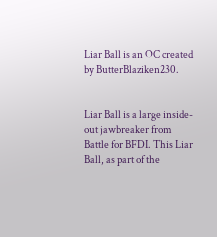Liar Ball is an OC created by ButterBlaziken230.


Liar Ball is a large inside-out jawbreaker from Battle for BFDI. This Liar Ball, as part of the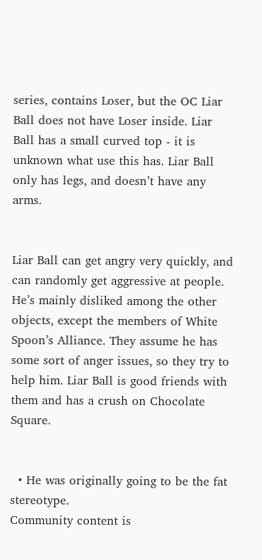series, contains Loser, but the OC Liar Ball does not have Loser inside. Liar Ball has a small curved top - it is unknown what use this has. Liar Ball only has legs, and doesn’t have any arms.


Liar Ball can get angry very quickly, and can randomly get aggressive at people. He’s mainly disliked among the other objects, except the members of White Spoon’s Alliance. They assume he has some sort of anger issues, so they try to help him. Liar Ball is good friends with them and has a crush on Chocolate Square.


  • He was originally going to be the fat stereotype.
Community content is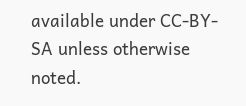available under CC-BY-SA unless otherwise noted.